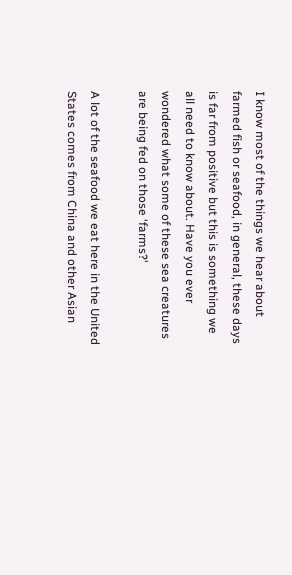I know most of the things we hear about farmed fish or seafood, in general, these days is far from positive but this is something we all need to know about. Have you ever wondered what some of these sea creatures are being fed on those ‘farms?’

A lot of the seafood we eat here in the United States comes from China and other Asian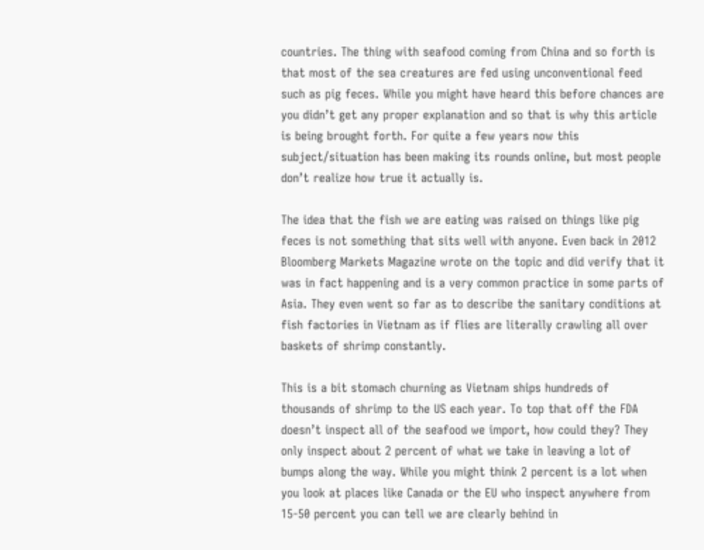countries. The thing with seafood coming from China and so forth is that most of the sea creatures are fed using unconventional feed such as pig feces. While you might have heard this before chances are you didn’t get any proper explanation and so that is why this article is being brought forth. For quite a few years now this subject/situation has been making its rounds online, but most people don’t realize how true it actually is.

The idea that the fish we are eating was raised on things like pig feces is not something that sits well with anyone. Even back in 2012 Bloomberg Markets Magazine wrote on the topic and did verify that it was in fact happening and is a very common practice in some parts of Asia. They even went so far as to describe the sanitary conditions at fish factories in Vietnam as if flies are literally crawling all over baskets of shrimp constantly.

This is a bit stomach churning as Vietnam ships hundreds of thousands of shrimp to the US each year. To top that off the FDA doesn’t inspect all of the seafood we import, how could they? They only inspect about 2 percent of what we take in leaving a lot of bumps along the way. While you might think 2 percent is a lot when you look at places like Canada or the EU who inspect anywhere from 15-50 percent you can tell we are clearly behind in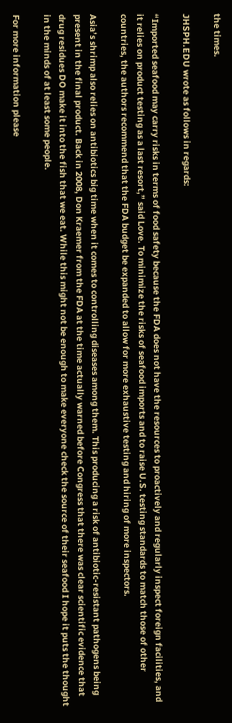the times.

JHSPH.EDU wrote as follows in regards:

“Imported seafood may carry risks in terms of food safety because the FDA does not have the resources to proactively and regularly inspect foreign facilities, and it relies on product testing as a last resort,” said Love. To minimize the risks of seafood imports and to raise U.S. testing standards to match those of other countries, the authors recommend that the FDA budget be expanded to allow for more exhaustive testing and hiring of more inspectors.

Asia’s shrimp also relies on antibiotics big time when it comes to controlling diseases among them. This producing a risk of antibiotic-resistant pathogens being present in the final product. Back in 2008, Don Kraemer from the FDA at the time actually warned before Congress that there was clear scientific evidence that drug residues DO make it into the fish that we eat. While this might not be enough to make everyone check the source of their seafood I hope it puts the thought in the minds of at least some people.

For more information please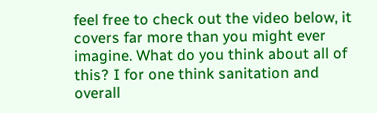feel free to check out the video below, it covers far more than you might ever imagine. What do you think about all of this? I for one think sanitation and overall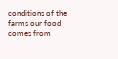conditions of the farms our food comes from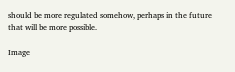should be more regulated somehow, perhaps in the future that will be more possible.

Image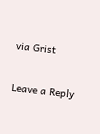via Grist

Leave a Reply